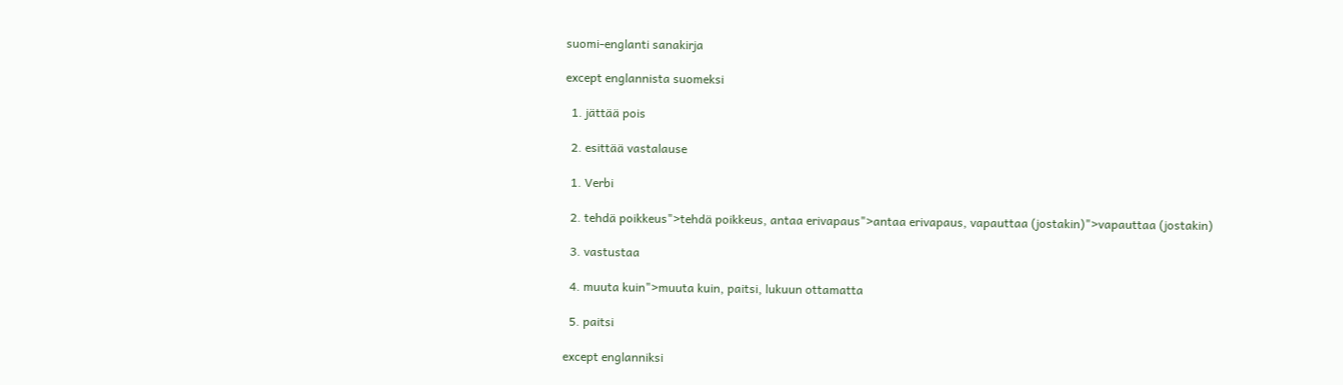suomi-englanti sanakirja

except englannista suomeksi

  1. jättää pois

  2. esittää vastalause

  1. Verbi

  2. tehdä poikkeus">tehdä poikkeus, antaa erivapaus">antaa erivapaus, vapauttaa (jostakin)">vapauttaa (jostakin)

  3. vastustaa

  4. muuta kuin">muuta kuin, paitsi, lukuun ottamatta

  5. paitsi

except englanniksi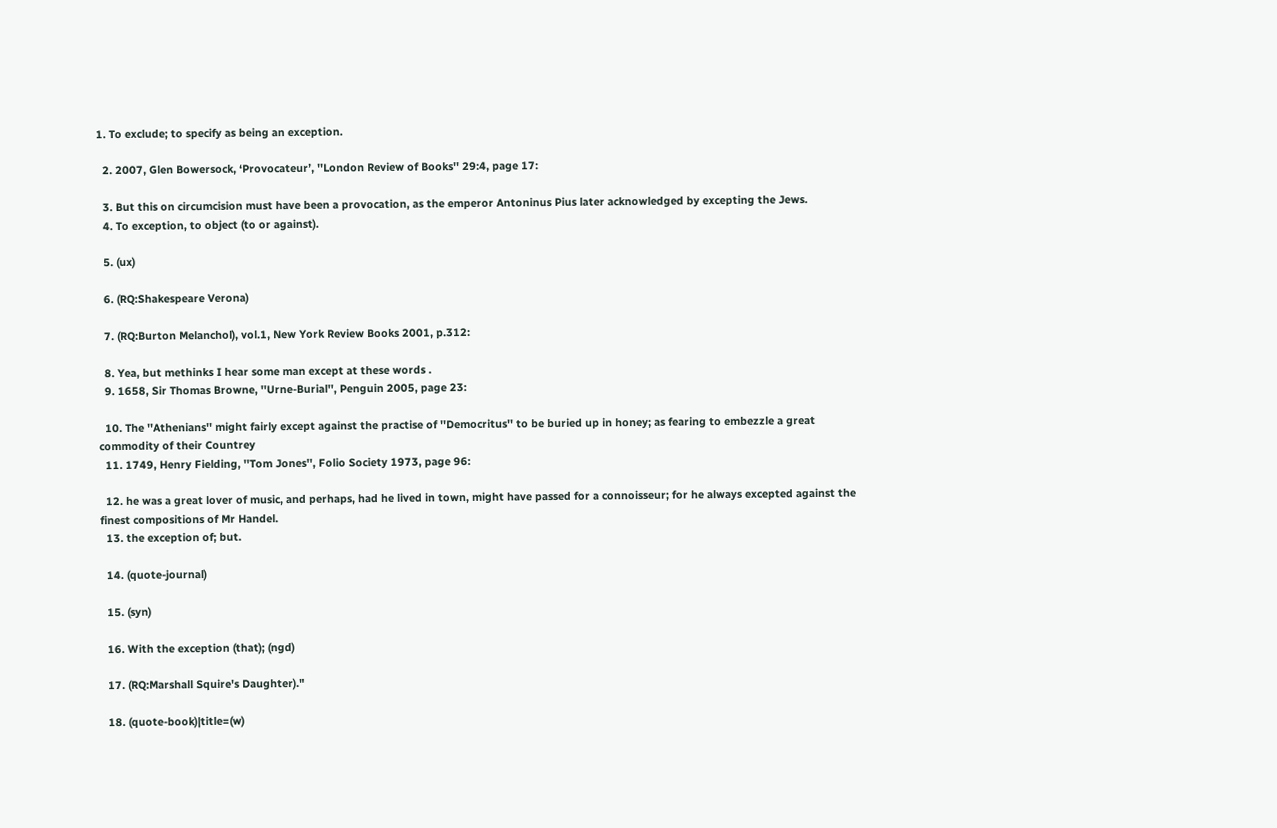1. To exclude; to specify as being an exception.

  2. 2007, Glen Bowersock, ‘Provocateur’, ''London Review of Books'' 29:4, page 17:

  3. But this on circumcision must have been a provocation, as the emperor Antoninus Pius later acknowledged by excepting the Jews.
  4. To exception, to object (to or against).

  5. (ux)

  6. (RQ:Shakespeare Verona)

  7. (RQ:Burton Melanchol), vol.1, New York Review Books 2001, p.312:

  8. Yea, but methinks I hear some man except at these words .
  9. 1658, Sir Thomas Browne, ''Urne-Burial'', Penguin 2005, page 23:

  10. The ''Athenians'' might fairly except against the practise of ''Democritus'' to be buried up in honey; as fearing to embezzle a great commodity of their Countrey
  11. 1749, Henry Fielding, ''Tom Jones'', Folio Society 1973, page 96:

  12. he was a great lover of music, and perhaps, had he lived in town, might have passed for a connoisseur; for he always excepted against the finest compositions of Mr Handel.
  13. the exception of; but.

  14. (quote-journal)

  15. (syn)

  16. With the exception (that); (ngd)

  17. (RQ:Marshall Squire's Daughter)."

  18. (quote-book)|title=(w)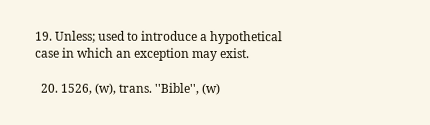19. Unless; used to introduce a hypothetical case in which an exception may exist.

  20. 1526, (w), trans. ''Bible'', (w)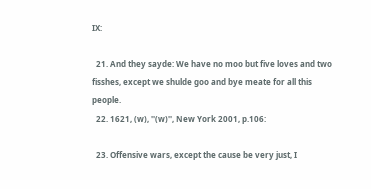IX:

  21. And they sayde: We have no moo but five loves and two fisshes, except we shulde goo and bye meate for all this people.
  22. 1621, (w), ''(w)'', New York 2001, p.106:

  23. Offensive wars, except the cause be very just, I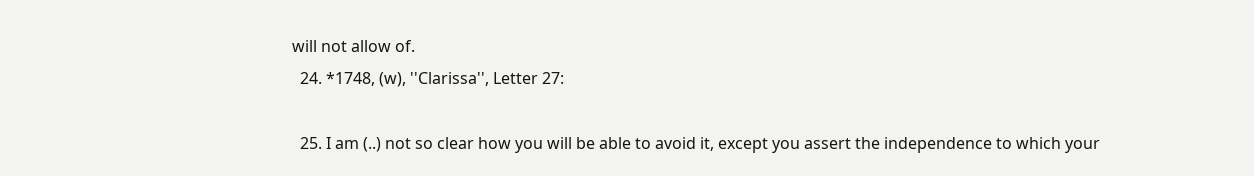will not allow of.
  24. *1748, (w), ''Clarissa'', Letter 27:

  25. I am (..) not so clear how you will be able to avoid it, except you assert the independence to which your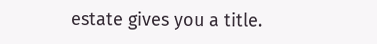estate gives you a title.